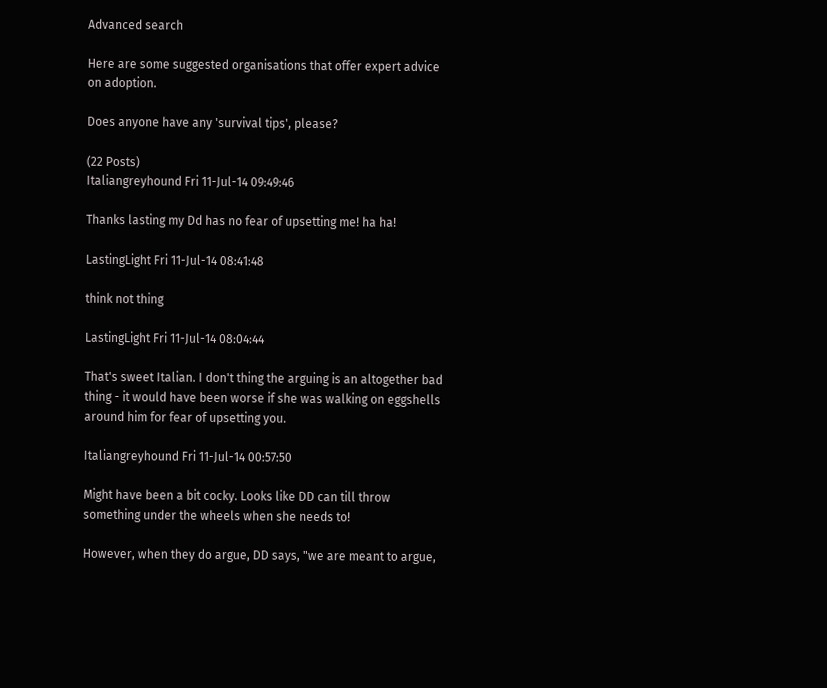Advanced search

Here are some suggested organisations that offer expert advice on adoption.

Does anyone have any 'survival tips', please?

(22 Posts)
Italiangreyhound Fri 11-Jul-14 09:49:46

Thanks lasting my Dd has no fear of upsetting me! ha ha!

LastingLight Fri 11-Jul-14 08:41:48

think not thing

LastingLight Fri 11-Jul-14 08:04:44

That's sweet Italian. I don't thing the arguing is an altogether bad thing - it would have been worse if she was walking on eggshells around him for fear of upsetting you.

Italiangreyhound Fri 11-Jul-14 00:57:50

Might have been a bit cocky. Looks like DD can till throw something under the wheels when she needs to!

However, when they do argue, DD says, "we are meant to argue,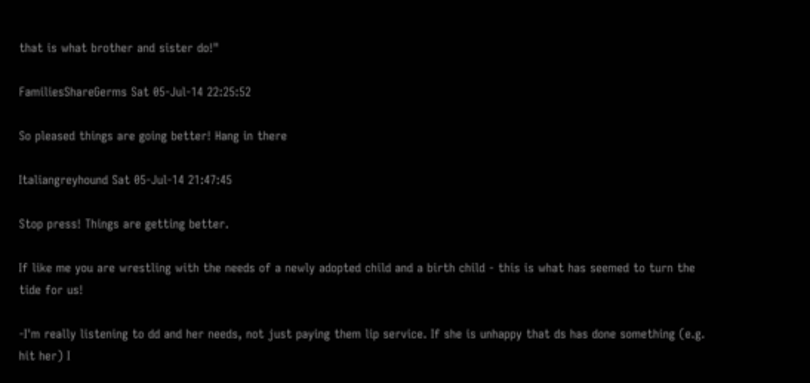that is what brother and sister do!"

FamiliesShareGerms Sat 05-Jul-14 22:25:52

So pleased things are going better! Hang in there

Italiangreyhound Sat 05-Jul-14 21:47:45

Stop press! Things are getting better.

If like me you are wrestling with the needs of a newly adopted child and a birth child - this is what has seemed to turn the tide for us!

-I'm really listening to dd and her needs, not just paying them lip service. If she is unhappy that ds has done something (e.g. hit her) I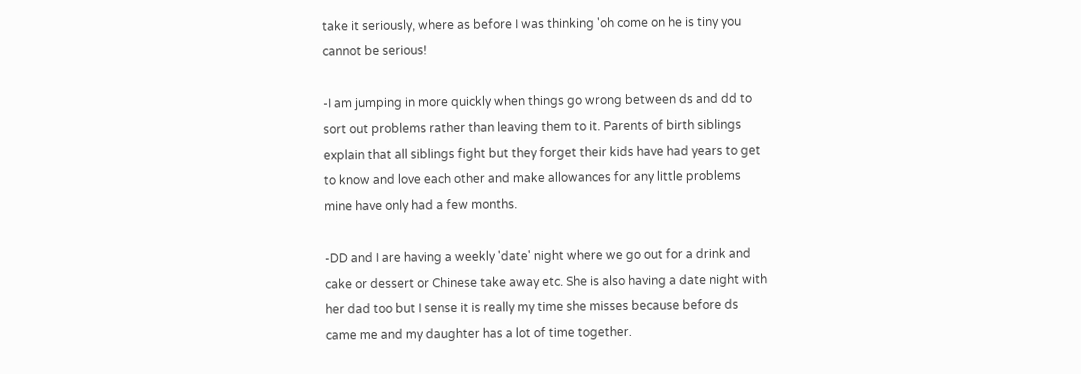take it seriously, where as before I was thinking 'oh come on he is tiny you cannot be serious!

-I am jumping in more quickly when things go wrong between ds and dd to sort out problems rather than leaving them to it. Parents of birth siblings explain that all siblings fight but they forget their kids have had years to get to know and love each other and make allowances for any little problems mine have only had a few months.

-DD and I are having a weekly 'date' night where we go out for a drink and cake or dessert or Chinese take away etc. She is also having a date night with her dad too but I sense it is really my time she misses because before ds came me and my daughter has a lot of time together.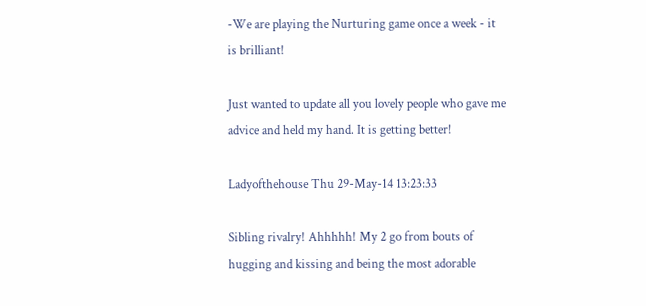-We are playing the Nurturing game once a week - it is brilliant!

Just wanted to update all you lovely people who gave me advice and held my hand. It is getting better!

Ladyofthehouse Thu 29-May-14 13:23:33

Sibling rivalry! Ahhhhh! My 2 go from bouts of hugging and kissing and being the most adorable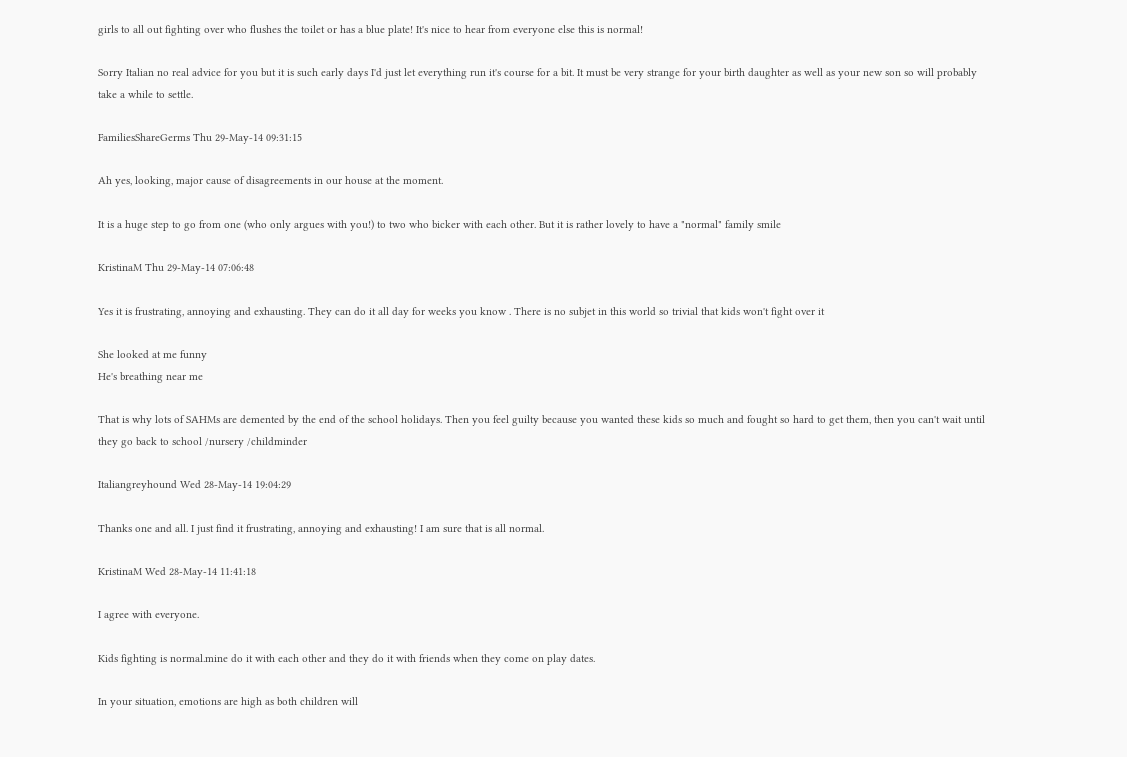girls to all out fighting over who flushes the toilet or has a blue plate! It's nice to hear from everyone else this is normal!

Sorry Italian no real advice for you but it is such early days I'd just let everything run it's course for a bit. It must be very strange for your birth daughter as well as your new son so will probably take a while to settle.

FamiliesShareGerms Thu 29-May-14 09:31:15

Ah yes, looking, major cause of disagreements in our house at the moment.

It is a huge step to go from one (who only argues with you!) to two who bicker with each other. But it is rather lovely to have a "normal" family smile

KristinaM Thu 29-May-14 07:06:48

Yes it is frustrating, annoying and exhausting. They can do it all day for weeks you know . There is no subjet in this world so trivial that kids won't fight over it

She looked at me funny
He's breathing near me

That is why lots of SAHMs are demented by the end of the school holidays. Then you feel guilty because you wanted these kids so much and fought so hard to get them, then you can't wait until they go back to school /nursery /childminder

Italiangreyhound Wed 28-May-14 19:04:29

Thanks one and all. I just find it frustrating, annoying and exhausting! I am sure that is all normal.

KristinaM Wed 28-May-14 11:41:18

I agree with everyone.

Kids fighting is normal.mine do it with each other and they do it with friends when they come on play dates.

In your situation, emotions are high as both children will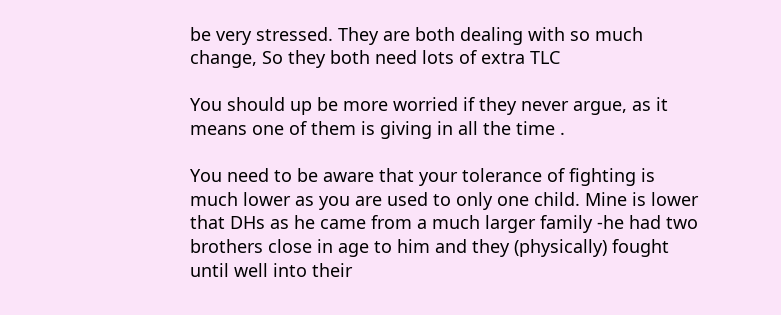be very stressed. They are both dealing with so much change, So they both need lots of extra TLC

You should up be more worried if they never argue, as it means one of them is giving in all the time .

You need to be aware that your tolerance of fighting is much lower as you are used to only one child. Mine is lower that DHs as he came from a much larger family -he had two brothers close in age to him and they (physically) fought until well into their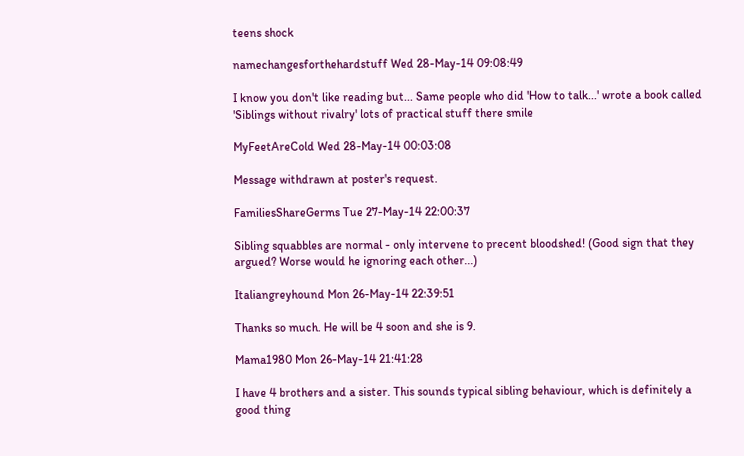teens shock

namechangesforthehardstuff Wed 28-May-14 09:08:49

I know you don't like reading but... Same people who did 'How to talk...' wrote a book called 'Siblings without rivalry' lots of practical stuff there smile

MyFeetAreCold Wed 28-May-14 00:03:08

Message withdrawn at poster's request.

FamiliesShareGerms Tue 27-May-14 22:00:37

Sibling squabbles are normal - only intervene to precent bloodshed! (Good sign that they argued? Worse would he ignoring each other...)

Italiangreyhound Mon 26-May-14 22:39:51

Thanks so much. He will be 4 soon and she is 9.

Mama1980 Mon 26-May-14 21:41:28

I have 4 brothers and a sister. This sounds typical sibling behaviour, which is definitely a good thing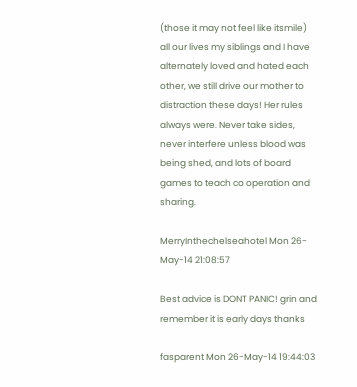(those it may not feel like itsmile) all our lives my siblings and I have alternately loved and hated each other, we still drive our mother to distraction these days! Her rules always were. Never take sides, never interfere unless blood was being shed, and lots of board games to teach co operation and sharing.

MerryInthechelseahotel Mon 26-May-14 21:08:57

Best advice is DONT PANIC! grin and remember it is early days thanks

fasparent Mon 26-May-14 19:44:03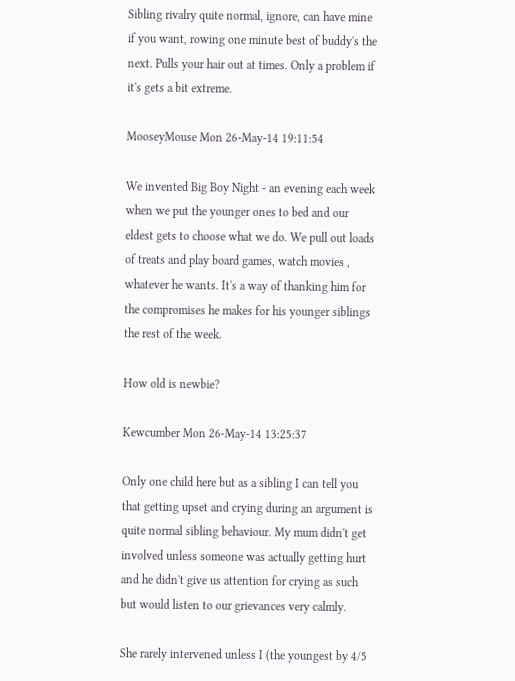Sibling rivalry quite normal, ignore, can have mine if you want, rowing one minute best of buddy's the next. Pulls your hair out at times. Only a problem if it's gets a bit extreme.

MooseyMouse Mon 26-May-14 19:11:54

We invented Big Boy Night - an evening each week when we put the younger ones to bed and our eldest gets to choose what we do. We pull out loads of treats and play board games, watch movies , whatever he wants. It's a way of thanking him for the compromises he makes for his younger siblings the rest of the week.

How old is newbie?

Kewcumber Mon 26-May-14 13:25:37

Only one child here but as a sibling I can tell you that getting upset and crying during an argument is quite normal sibling behaviour. My mum didn't get involved unless someone was actually getting hurt and he didn't give us attention for crying as such but would listen to our grievances very calmly.

She rarely intervened unless I (the youngest by 4/5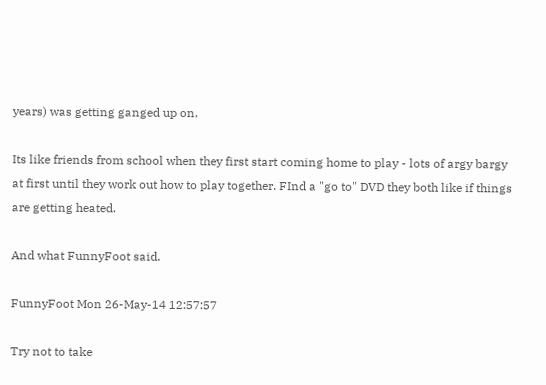years) was getting ganged up on.

Its like friends from school when they first start coming home to play - lots of argy bargy at first until they work out how to play together. FInd a "go to" DVD they both like if things are getting heated.

And what FunnyFoot said.

FunnyFoot Mon 26-May-14 12:57:57

Try not to take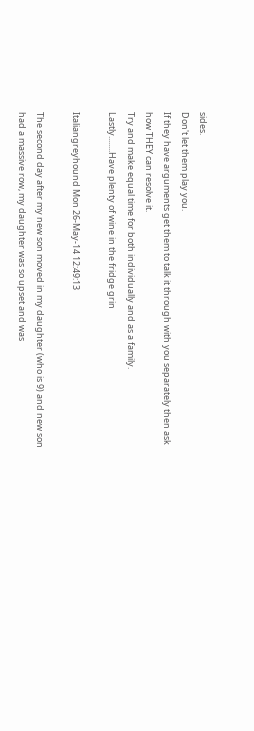sides.
Don't let them play you.
If they have arguments get them to talk it through with you separately then ask how THEY can resolve it.
Try and make equal time for both individually and as a family.
Lastly........Have plenty of wine in the fridge grin

Italiangreyhound Mon 26-May-14 12:49:13

The second day after my new son moved in my daughter (who is 9) and new son had a massive row, my daughter was so upset and was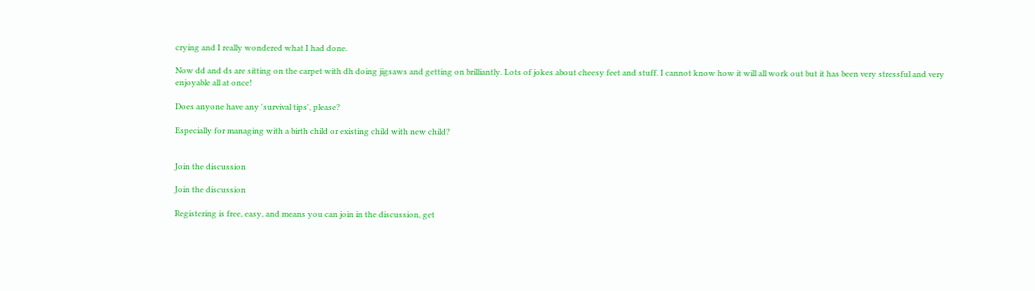crying and I really wondered what I had done.

Now dd and ds are sitting on the carpet with dh doing jigsaws and getting on brilliantly. Lots of jokes about cheesy feet and stuff. I cannot know how it will all work out but it has been very stressful and very enjoyable all at once!

Does anyone have any 'survival tips', please?

Especially for managing with a birth child or existing child with new child?


Join the discussion

Join the discussion

Registering is free, easy, and means you can join in the discussion, get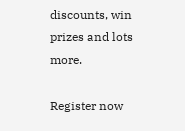discounts, win prizes and lots more.

Register now